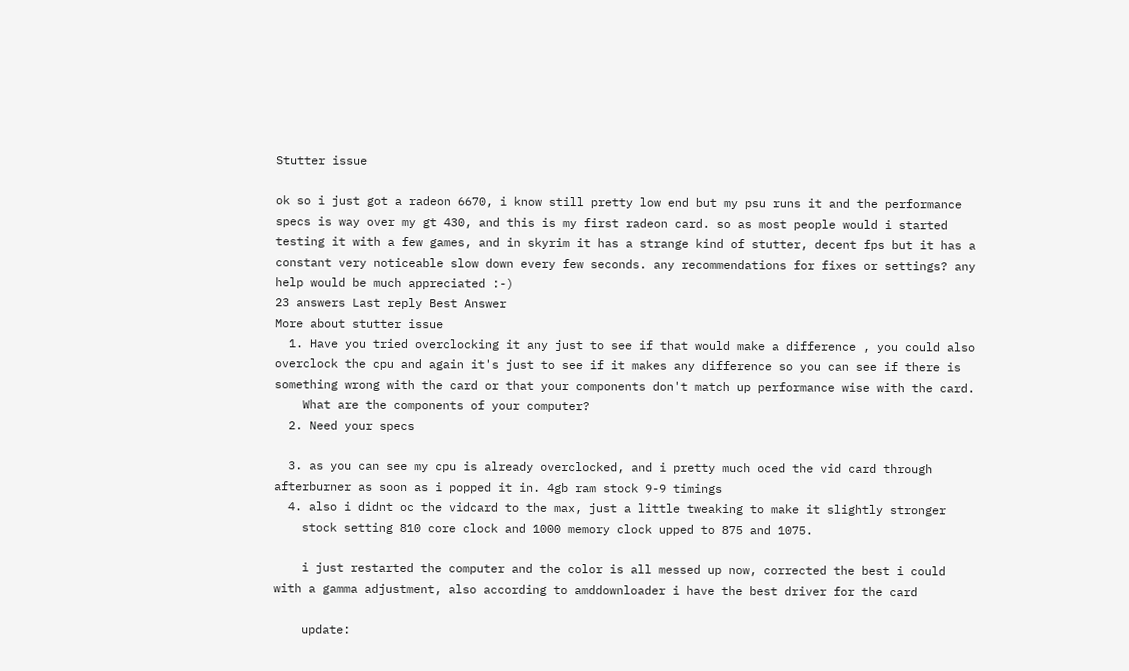Stutter issue

ok so i just got a radeon 6670, i know still pretty low end but my psu runs it and the performance specs is way over my gt 430, and this is my first radeon card. so as most people would i started testing it with a few games, and in skyrim it has a strange kind of stutter, decent fps but it has a constant very noticeable slow down every few seconds. any recommendations for fixes or settings? any help would be much appreciated :-)
23 answers Last reply Best Answer
More about stutter issue
  1. Have you tried overclocking it any just to see if that would make a difference , you could also overclock the cpu and again it's just to see if it makes any difference so you can see if there is something wrong with the card or that your components don't match up performance wise with the card.
    What are the components of your computer?
  2. Need your specs

  3. as you can see my cpu is already overclocked, and i pretty much oced the vid card through afterburner as soon as i popped it in. 4gb ram stock 9-9 timings
  4. also i didnt oc the vidcard to the max, just a little tweaking to make it slightly stronger
    stock setting 810 core clock and 1000 memory clock upped to 875 and 1075.

    i just restarted the computer and the color is all messed up now, corrected the best i could with a gamma adjustment, also according to amddownloader i have the best driver for the card

    update: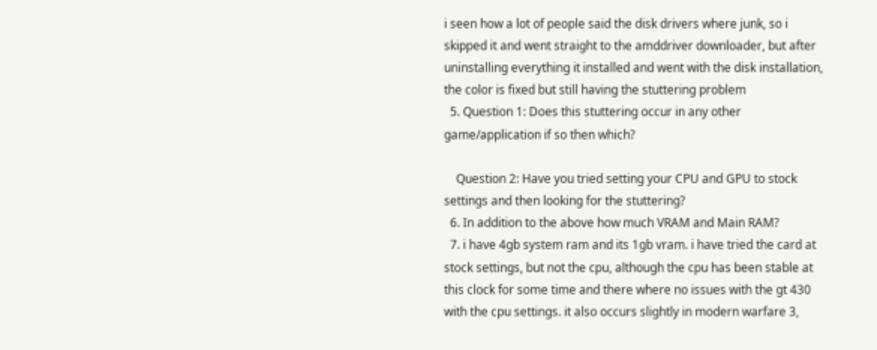i seen how a lot of people said the disk drivers where junk, so i skipped it and went straight to the amddriver downloader, but after uninstalling everything it installed and went with the disk installation, the color is fixed but still having the stuttering problem
  5. Question 1: Does this stuttering occur in any other game/application if so then which?

    Question 2: Have you tried setting your CPU and GPU to stock settings and then looking for the stuttering?
  6. In addition to the above how much VRAM and Main RAM?
  7. i have 4gb system ram and its 1gb vram. i have tried the card at stock settings, but not the cpu, although the cpu has been stable at this clock for some time and there where no issues with the gt 430 with the cpu settings. it also occurs slightly in modern warfare 3,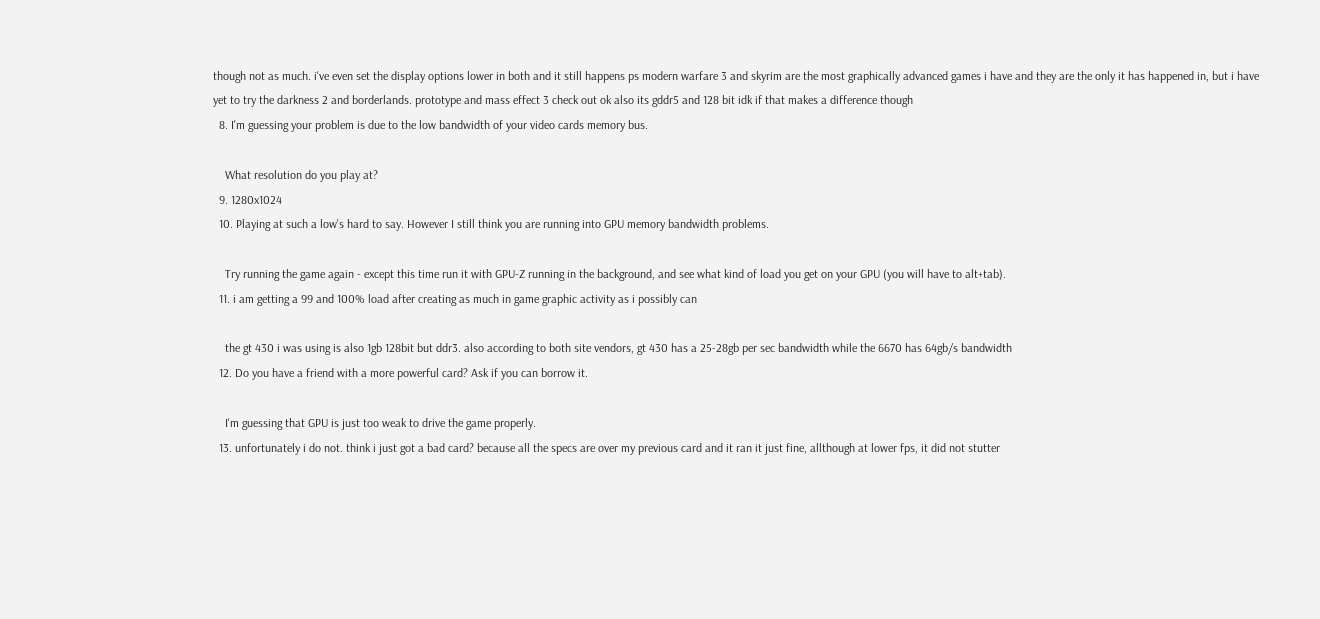though not as much. i've even set the display options lower in both and it still happens ps modern warfare 3 and skyrim are the most graphically advanced games i have and they are the only it has happened in, but i have yet to try the darkness 2 and borderlands. prototype and mass effect 3 check out ok also its gddr5 and 128 bit idk if that makes a difference though
  8. I'm guessing your problem is due to the low bandwidth of your video cards memory bus.

    What resolution do you play at?
  9. 1280x1024
  10. Playing at such a low's hard to say. However I still think you are running into GPU memory bandwidth problems.

    Try running the game again - except this time run it with GPU-Z running in the background, and see what kind of load you get on your GPU (you will have to alt+tab).
  11. i am getting a 99 and 100% load after creating as much in game graphic activity as i possibly can

    the gt 430 i was using is also 1gb 128bit but ddr3. also according to both site vendors, gt 430 has a 25-28gb per sec bandwidth while the 6670 has 64gb/s bandwidth
  12. Do you have a friend with a more powerful card? Ask if you can borrow it.

    I'm guessing that GPU is just too weak to drive the game properly.
  13. unfortunately i do not. think i just got a bad card? because all the specs are over my previous card and it ran it just fine, allthough at lower fps, it did not stutter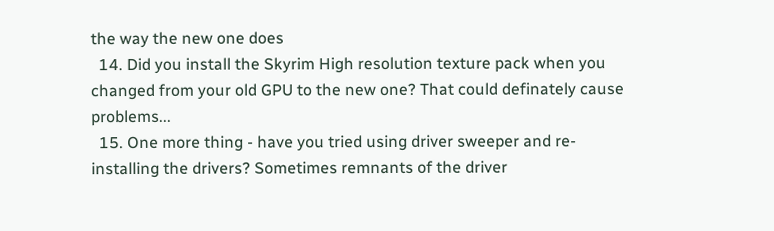the way the new one does
  14. Did you install the Skyrim High resolution texture pack when you changed from your old GPU to the new one? That could definately cause problems...
  15. One more thing - have you tried using driver sweeper and re-installing the drivers? Sometimes remnants of the driver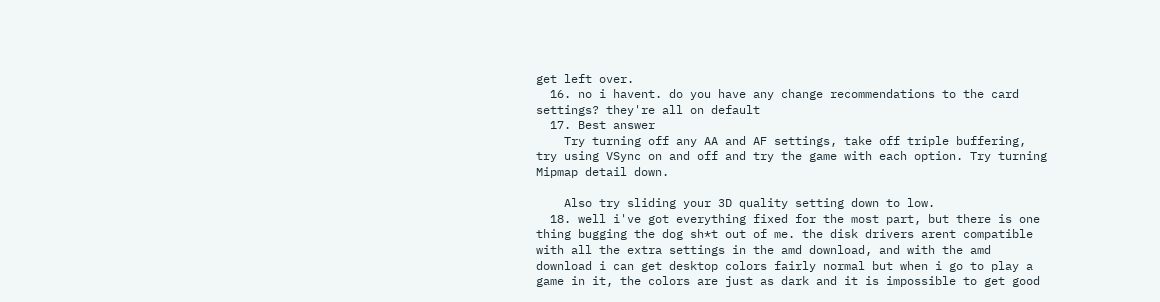get left over.
  16. no i havent. do you have any change recommendations to the card settings? they're all on default
  17. Best answer
    Try turning off any AA and AF settings, take off triple buffering, try using VSync on and off and try the game with each option. Try turning Mipmap detail down.

    Also try sliding your 3D quality setting down to low.
  18. well i've got everything fixed for the most part, but there is one thing bugging the dog sh*t out of me. the disk drivers arent compatible with all the extra settings in the amd download, and with the amd download i can get desktop colors fairly normal but when i go to play a game in it, the colors are just as dark and it is impossible to get good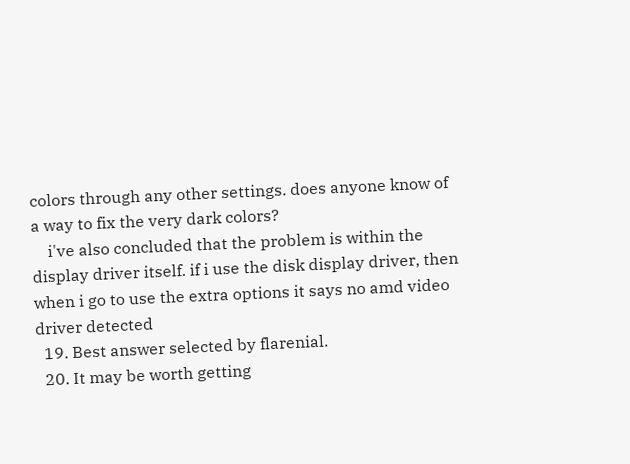colors through any other settings. does anyone know of a way to fix the very dark colors?
    i've also concluded that the problem is within the display driver itself. if i use the disk display driver, then when i go to use the extra options it says no amd video driver detected
  19. Best answer selected by flarenial.
  20. It may be worth getting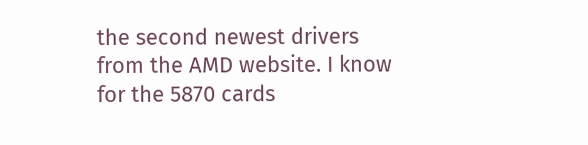the second newest drivers from the AMD website. I know for the 5870 cards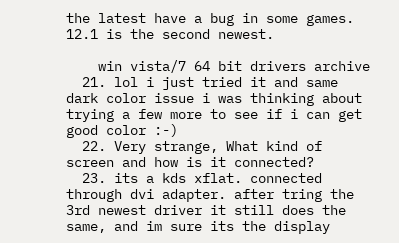the latest have a bug in some games. 12.1 is the second newest.

    win vista/7 64 bit drivers archive
  21. lol i just tried it and same dark color issue i was thinking about trying a few more to see if i can get good color :-)
  22. Very strange, What kind of screen and how is it connected?
  23. its a kds xflat. connected through dvi adapter. after tring the 3rd newest driver it still does the same, and im sure its the display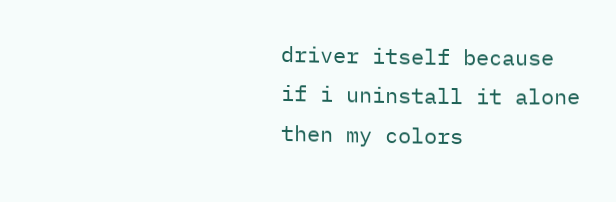driver itself because if i uninstall it alone then my colors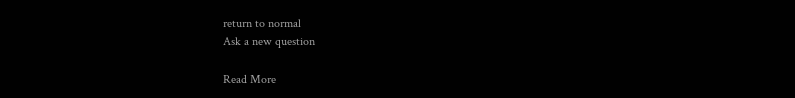return to normal
Ask a new question

Read More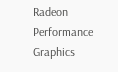Radeon Performance Graphics